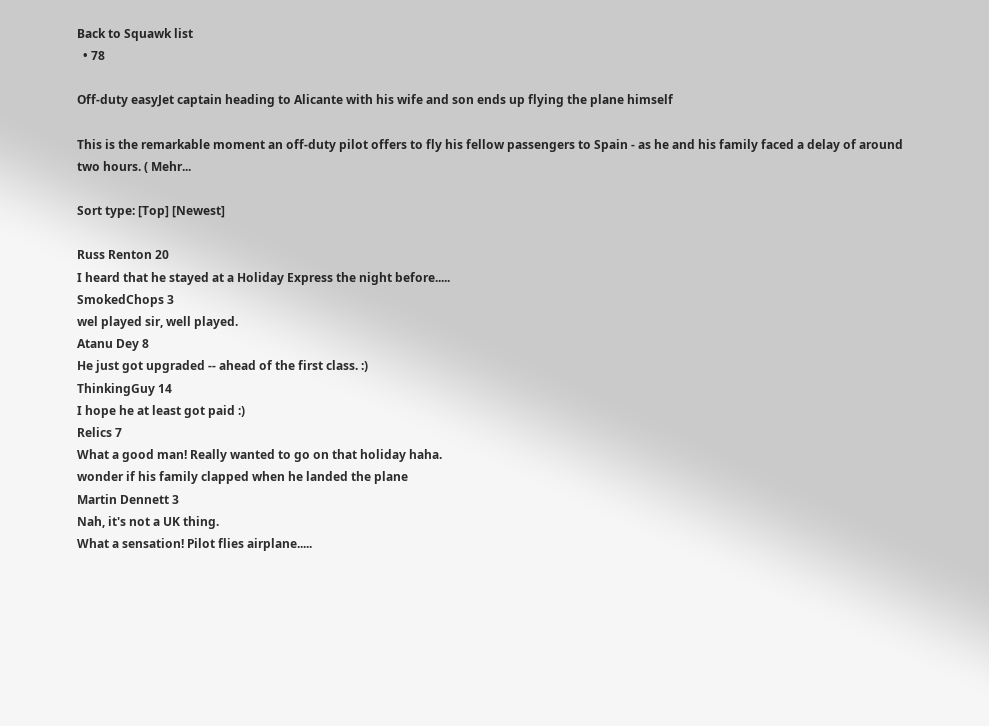Back to Squawk list
  • 78

Off-duty easyJet captain heading to Alicante with his wife and son ends up flying the plane himself

This is the remarkable moment an off-duty pilot offers to fly his fellow passengers to Spain - as he and his family faced a delay of around two hours. ( Mehr...

Sort type: [Top] [Newest]

Russ Renton 20
I heard that he stayed at a Holiday Express the night before.....
SmokedChops 3
wel played sir, well played.
Atanu Dey 8
He just got upgraded -- ahead of the first class. :)
ThinkingGuy 14
I hope he at least got paid :)
Relics 7
What a good man! Really wanted to go on that holiday haha.
wonder if his family clapped when he landed the plane
Martin Dennett 3
Nah, it's not a UK thing.
What a sensation! Pilot flies airplane.....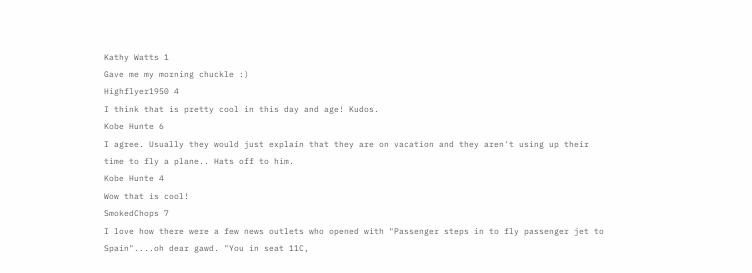Kathy Watts 1
Gave me my morning chuckle :)
Highflyer1950 4
I think that is pretty cool in this day and age! Kudos.
Kobe Hunte 6
I agree. Usually they would just explain that they are on vacation and they aren't using up their time to fly a plane.. Hats off to him.
Kobe Hunte 4
Wow that is cool!
SmokedChops 7
I love how there were a few news outlets who opened with "Passenger steps in to fly passenger jet to Spain"....oh dear gawd. "You in seat 11C,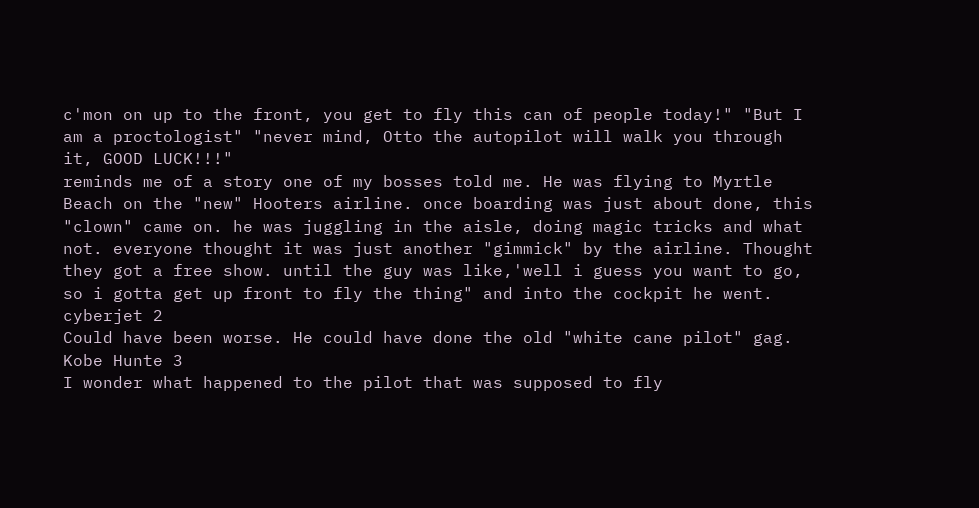c'mon on up to the front, you get to fly this can of people today!" "But I am a proctologist" "never mind, Otto the autopilot will walk you through it, GOOD LUCK!!!"
reminds me of a story one of my bosses told me. He was flying to Myrtle Beach on the "new" Hooters airline. once boarding was just about done, this "clown" came on. he was juggling in the aisle, doing magic tricks and what not. everyone thought it was just another "gimmick" by the airline. Thought they got a free show. until the guy was like,'well i guess you want to go, so i gotta get up front to fly the thing" and into the cockpit he went.
cyberjet 2
Could have been worse. He could have done the old "white cane pilot" gag.
Kobe Hunte 3
I wonder what happened to the pilot that was supposed to fly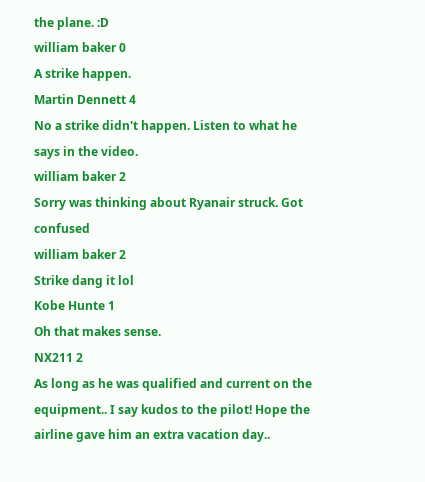the plane. :D
william baker 0
A strike happen.
Martin Dennett 4
No a strike didn't happen. Listen to what he says in the video.
william baker 2
Sorry was thinking about Ryanair struck. Got confused
william baker 2
Strike dang it lol
Kobe Hunte 1
Oh that makes sense.
NX211 2
As long as he was qualified and current on the equipment.. I say kudos to the pilot! Hope the airline gave him an extra vacation day..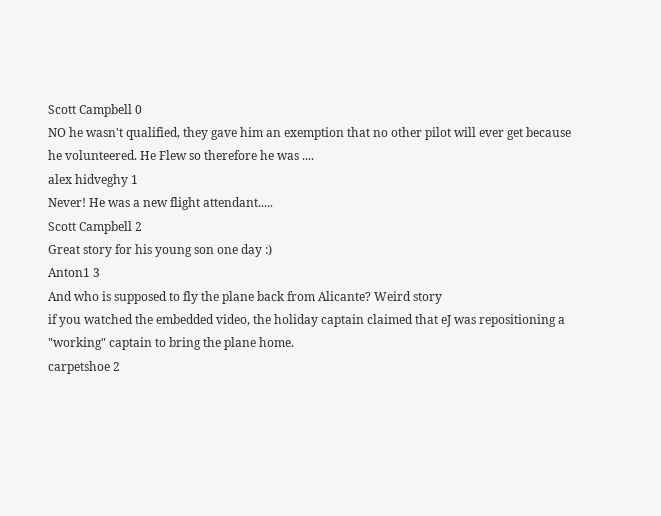Scott Campbell 0
NO he wasn't qualified, they gave him an exemption that no other pilot will ever get because he volunteered. He Flew so therefore he was ....
alex hidveghy 1
Never! He was a new flight attendant.....
Scott Campbell 2
Great story for his young son one day :)
Anton1 3
And who is supposed to fly the plane back from Alicante? Weird story
if you watched the embedded video, the holiday captain claimed that eJ was repositioning a "working" captain to bring the plane home.
carpetshoe 2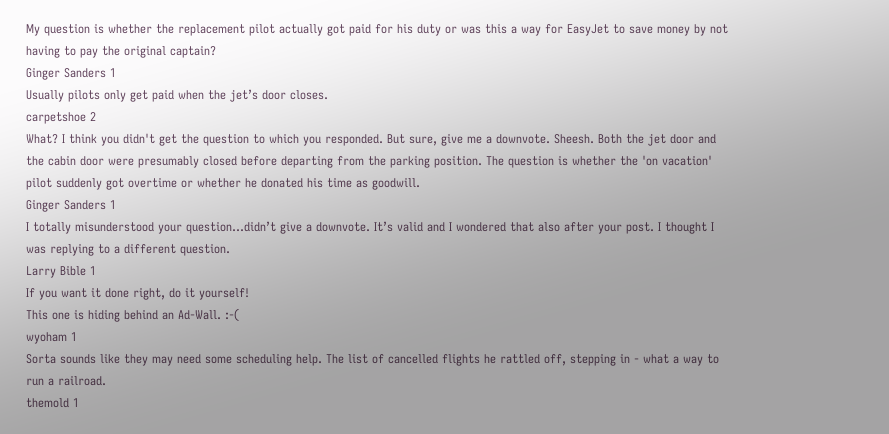My question is whether the replacement pilot actually got paid for his duty or was this a way for EasyJet to save money by not having to pay the original captain?
Ginger Sanders 1
Usually pilots only get paid when the jet’s door closes.
carpetshoe 2
What? I think you didn't get the question to which you responded. But sure, give me a downvote. Sheesh. Both the jet door and the cabin door were presumably closed before departing from the parking position. The question is whether the 'on vacation' pilot suddenly got overtime or whether he donated his time as goodwill.
Ginger Sanders 1
I totally misunderstood your question...didn’t give a downvote. It’s valid and I wondered that also after your post. I thought I was replying to a different question.
Larry Bible 1
If you want it done right, do it yourself!
This one is hiding behind an Ad-Wall. :-(
wyoham 1
Sorta sounds like they may need some scheduling help. The list of cancelled flights he rattled off, stepping in - what a way to run a railroad.
themold 1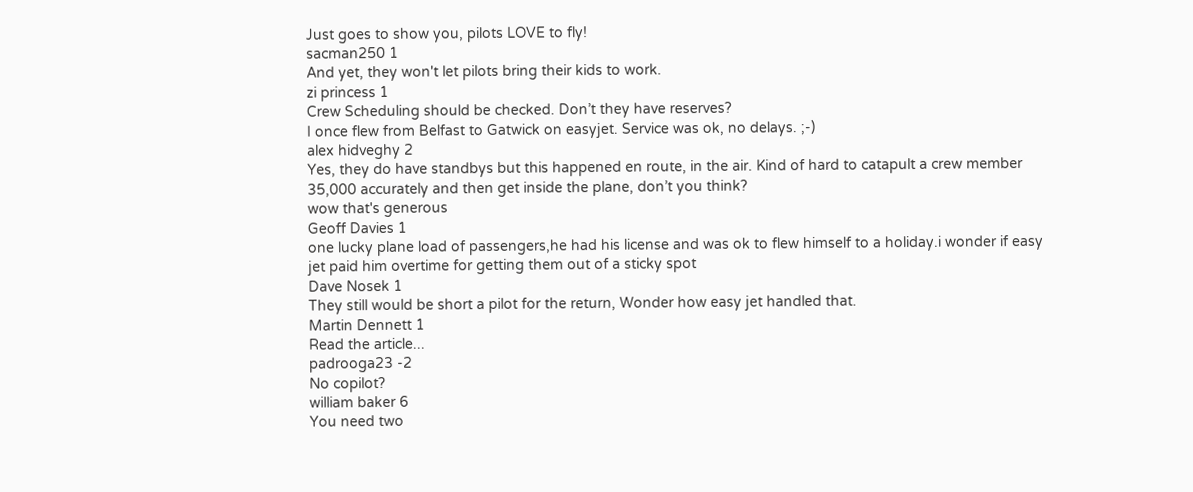Just goes to show you, pilots LOVE to fly!
sacman250 1
And yet, they won't let pilots bring their kids to work.
zi princess 1
Crew Scheduling should be checked. Don’t they have reserves?
I once flew from Belfast to Gatwick on easyjet. Service was ok, no delays. ;-)
alex hidveghy 2
Yes, they do have standbys but this happened en route, in the air. Kind of hard to catapult a crew member 35,000 accurately and then get inside the plane, don’t you think?
wow that's generous
Geoff Davies 1
one lucky plane load of passengers,he had his license and was ok to flew himself to a holiday.i wonder if easy jet paid him overtime for getting them out of a sticky spot
Dave Nosek 1
They still would be short a pilot for the return, Wonder how easy jet handled that.
Martin Dennett 1
Read the article...
padrooga23 -2
No copilot?
william baker 6
You need two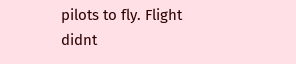pilots to fly. Flight didnt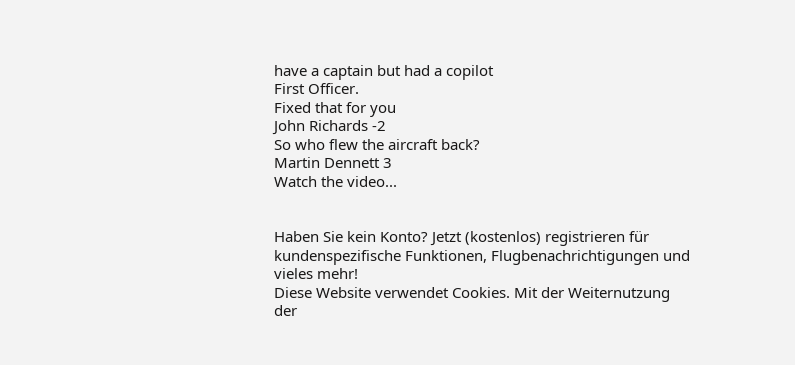have a captain but had a copilot
First Officer.
Fixed that for you
John Richards -2
So who flew the aircraft back?
Martin Dennett 3
Watch the video...


Haben Sie kein Konto? Jetzt (kostenlos) registrieren für kundenspezifische Funktionen, Flugbenachrichtigungen und vieles mehr!
Diese Website verwendet Cookies. Mit der Weiternutzung der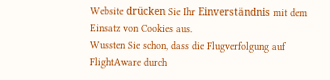Website drücken Sie Ihr Einverständnis mit dem Einsatz von Cookies aus.
Wussten Sie schon, dass die Flugverfolgung auf FlightAware durch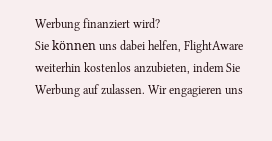Werbung finanziert wird?
Sie können uns dabei helfen, FlightAware weiterhin kostenlos anzubieten, indem Sie Werbung auf zulassen. Wir engagieren uns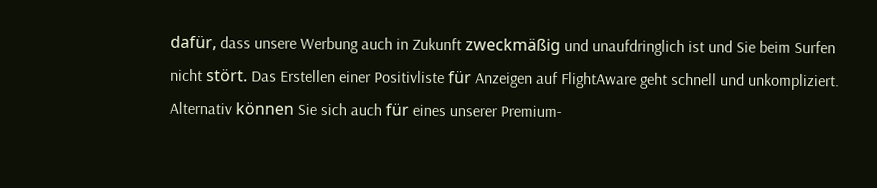dafür, dass unsere Werbung auch in Zukunft zweckmäßig und unaufdringlich ist und Sie beim Surfen nicht stört. Das Erstellen einer Positivliste für Anzeigen auf FlightAware geht schnell und unkompliziert. Alternativ können Sie sich auch für eines unserer Premium-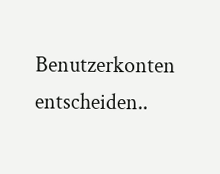Benutzerkonten entscheiden..